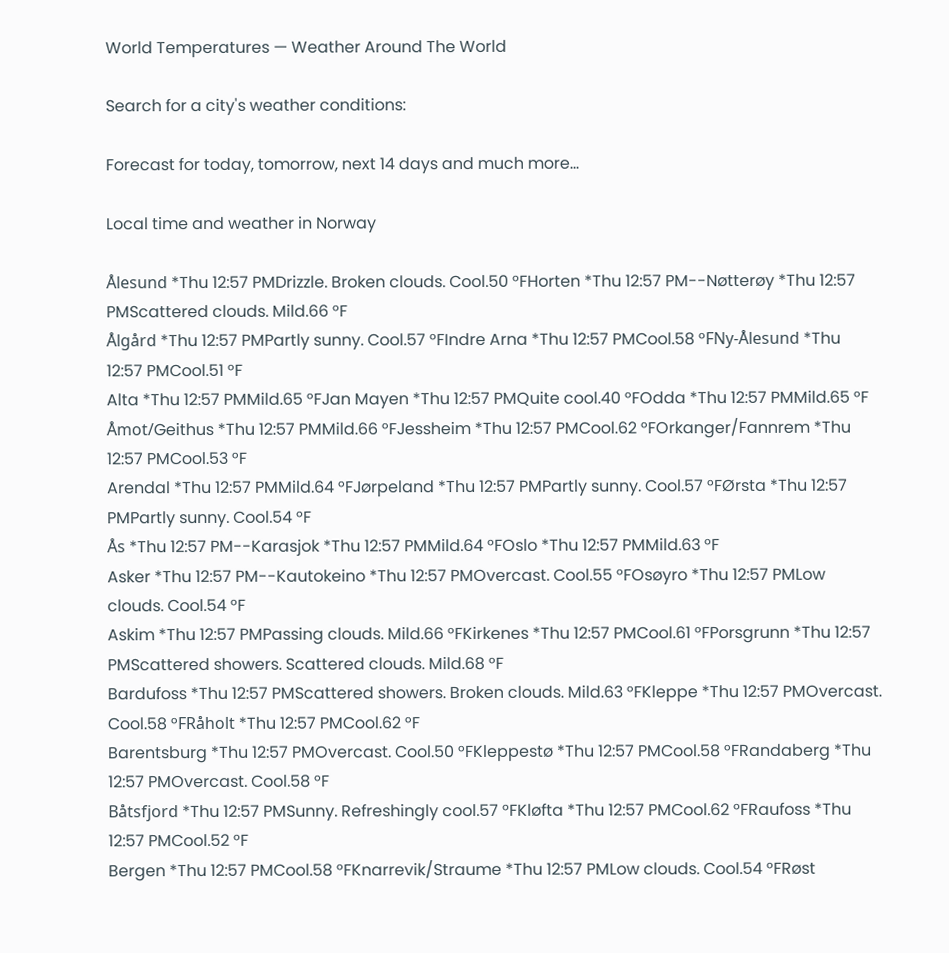World Temperatures — Weather Around The World

Search for a city's weather conditions:

Forecast for today, tomorrow, next 14 days and much more...

Local time and weather in Norway

Ålesund *Thu 12:57 PMDrizzle. Broken clouds. Cool.50 °FHorten *Thu 12:57 PM--Nøtterøy *Thu 12:57 PMScattered clouds. Mild.66 °F
Ålgård *Thu 12:57 PMPartly sunny. Cool.57 °FIndre Arna *Thu 12:57 PMCool.58 °FNy-Ålesund *Thu 12:57 PMCool.51 °F
Alta *Thu 12:57 PMMild.65 °FJan Mayen *Thu 12:57 PMQuite cool.40 °FOdda *Thu 12:57 PMMild.65 °F
Åmot/Geithus *Thu 12:57 PMMild.66 °FJessheim *Thu 12:57 PMCool.62 °FOrkanger/Fannrem *Thu 12:57 PMCool.53 °F
Arendal *Thu 12:57 PMMild.64 °FJørpeland *Thu 12:57 PMPartly sunny. Cool.57 °FØrsta *Thu 12:57 PMPartly sunny. Cool.54 °F
Ås *Thu 12:57 PM--Karasjok *Thu 12:57 PMMild.64 °FOslo *Thu 12:57 PMMild.63 °F
Asker *Thu 12:57 PM--Kautokeino *Thu 12:57 PMOvercast. Cool.55 °FOsøyro *Thu 12:57 PMLow clouds. Cool.54 °F
Askim *Thu 12:57 PMPassing clouds. Mild.66 °FKirkenes *Thu 12:57 PMCool.61 °FPorsgrunn *Thu 12:57 PMScattered showers. Scattered clouds. Mild.68 °F
Bardufoss *Thu 12:57 PMScattered showers. Broken clouds. Mild.63 °FKleppe *Thu 12:57 PMOvercast. Cool.58 °FRåholt *Thu 12:57 PMCool.62 °F
Barentsburg *Thu 12:57 PMOvercast. Cool.50 °FKleppestø *Thu 12:57 PMCool.58 °FRandaberg *Thu 12:57 PMOvercast. Cool.58 °F
Båtsfjord *Thu 12:57 PMSunny. Refreshingly cool.57 °FKløfta *Thu 12:57 PMCool.62 °FRaufoss *Thu 12:57 PMCool.52 °F
Bergen *Thu 12:57 PMCool.58 °FKnarrevik/Straume *Thu 12:57 PMLow clouds. Cool.54 °FRøst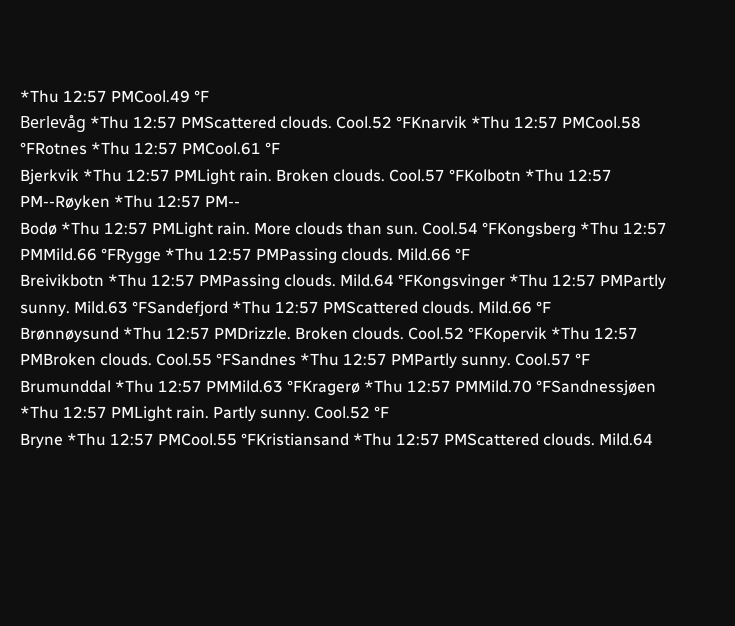*Thu 12:57 PMCool.49 °F
Berlevåg *Thu 12:57 PMScattered clouds. Cool.52 °FKnarvik *Thu 12:57 PMCool.58 °FRotnes *Thu 12:57 PMCool.61 °F
Bjerkvik *Thu 12:57 PMLight rain. Broken clouds. Cool.57 °FKolbotn *Thu 12:57 PM--Røyken *Thu 12:57 PM--
Bodø *Thu 12:57 PMLight rain. More clouds than sun. Cool.54 °FKongsberg *Thu 12:57 PMMild.66 °FRygge *Thu 12:57 PMPassing clouds. Mild.66 °F
Breivikbotn *Thu 12:57 PMPassing clouds. Mild.64 °FKongsvinger *Thu 12:57 PMPartly sunny. Mild.63 °FSandefjord *Thu 12:57 PMScattered clouds. Mild.66 °F
Brønnøysund *Thu 12:57 PMDrizzle. Broken clouds. Cool.52 °FKopervik *Thu 12:57 PMBroken clouds. Cool.55 °FSandnes *Thu 12:57 PMPartly sunny. Cool.57 °F
Brumunddal *Thu 12:57 PMMild.63 °FKragerø *Thu 12:57 PMMild.70 °FSandnessjøen *Thu 12:57 PMLight rain. Partly sunny. Cool.52 °F
Bryne *Thu 12:57 PMCool.55 °FKristiansand *Thu 12:57 PMScattered clouds. Mild.64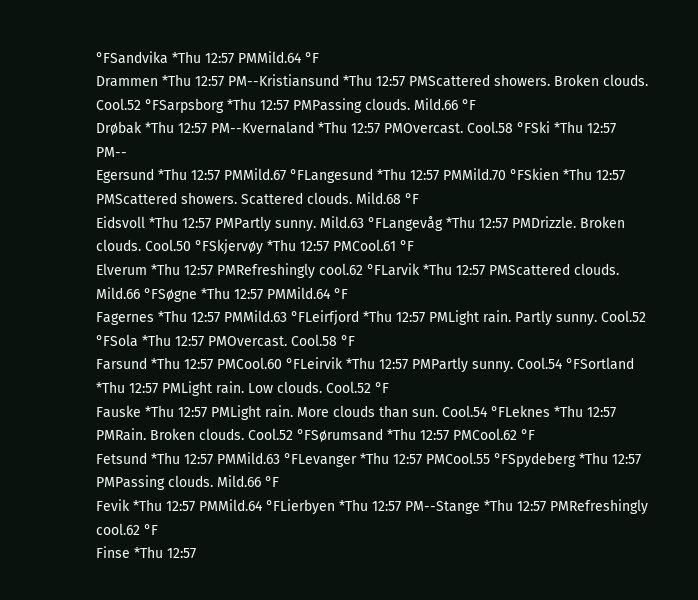°FSandvika *Thu 12:57 PMMild.64 °F
Drammen *Thu 12:57 PM--Kristiansund *Thu 12:57 PMScattered showers. Broken clouds. Cool.52 °FSarpsborg *Thu 12:57 PMPassing clouds. Mild.66 °F
Drøbak *Thu 12:57 PM--Kvernaland *Thu 12:57 PMOvercast. Cool.58 °FSki *Thu 12:57 PM--
Egersund *Thu 12:57 PMMild.67 °FLangesund *Thu 12:57 PMMild.70 °FSkien *Thu 12:57 PMScattered showers. Scattered clouds. Mild.68 °F
Eidsvoll *Thu 12:57 PMPartly sunny. Mild.63 °FLangevåg *Thu 12:57 PMDrizzle. Broken clouds. Cool.50 °FSkjervøy *Thu 12:57 PMCool.61 °F
Elverum *Thu 12:57 PMRefreshingly cool.62 °FLarvik *Thu 12:57 PMScattered clouds. Mild.66 °FSøgne *Thu 12:57 PMMild.64 °F
Fagernes *Thu 12:57 PMMild.63 °FLeirfjord *Thu 12:57 PMLight rain. Partly sunny. Cool.52 °FSola *Thu 12:57 PMOvercast. Cool.58 °F
Farsund *Thu 12:57 PMCool.60 °FLeirvik *Thu 12:57 PMPartly sunny. Cool.54 °FSortland *Thu 12:57 PMLight rain. Low clouds. Cool.52 °F
Fauske *Thu 12:57 PMLight rain. More clouds than sun. Cool.54 °FLeknes *Thu 12:57 PMRain. Broken clouds. Cool.52 °FSørumsand *Thu 12:57 PMCool.62 °F
Fetsund *Thu 12:57 PMMild.63 °FLevanger *Thu 12:57 PMCool.55 °FSpydeberg *Thu 12:57 PMPassing clouds. Mild.66 °F
Fevik *Thu 12:57 PMMild.64 °FLierbyen *Thu 12:57 PM--Stange *Thu 12:57 PMRefreshingly cool.62 °F
Finse *Thu 12:57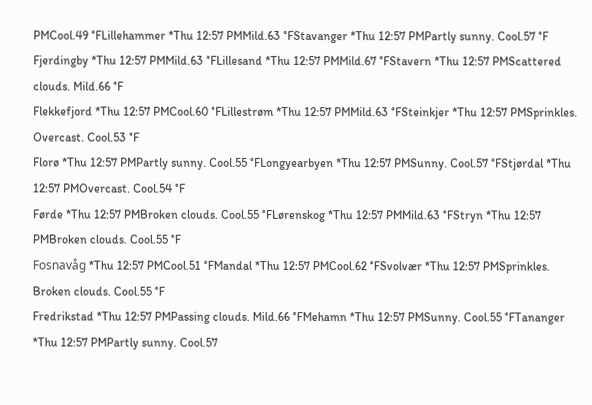PMCool.49 °FLillehammer *Thu 12:57 PMMild.63 °FStavanger *Thu 12:57 PMPartly sunny. Cool.57 °F
Fjerdingby *Thu 12:57 PMMild.63 °FLillesand *Thu 12:57 PMMild.67 °FStavern *Thu 12:57 PMScattered clouds. Mild.66 °F
Flekkefjord *Thu 12:57 PMCool.60 °FLillestrøm *Thu 12:57 PMMild.63 °FSteinkjer *Thu 12:57 PMSprinkles. Overcast. Cool.53 °F
Florø *Thu 12:57 PMPartly sunny. Cool.55 °FLongyearbyen *Thu 12:57 PMSunny. Cool.57 °FStjørdal *Thu 12:57 PMOvercast. Cool.54 °F
Førde *Thu 12:57 PMBroken clouds. Cool.55 °FLørenskog *Thu 12:57 PMMild.63 °FStryn *Thu 12:57 PMBroken clouds. Cool.55 °F
Fosnavåg *Thu 12:57 PMCool.51 °FMandal *Thu 12:57 PMCool.62 °FSvolvær *Thu 12:57 PMSprinkles. Broken clouds. Cool.55 °F
Fredrikstad *Thu 12:57 PMPassing clouds. Mild.66 °FMehamn *Thu 12:57 PMSunny. Cool.55 °FTananger *Thu 12:57 PMPartly sunny. Cool.57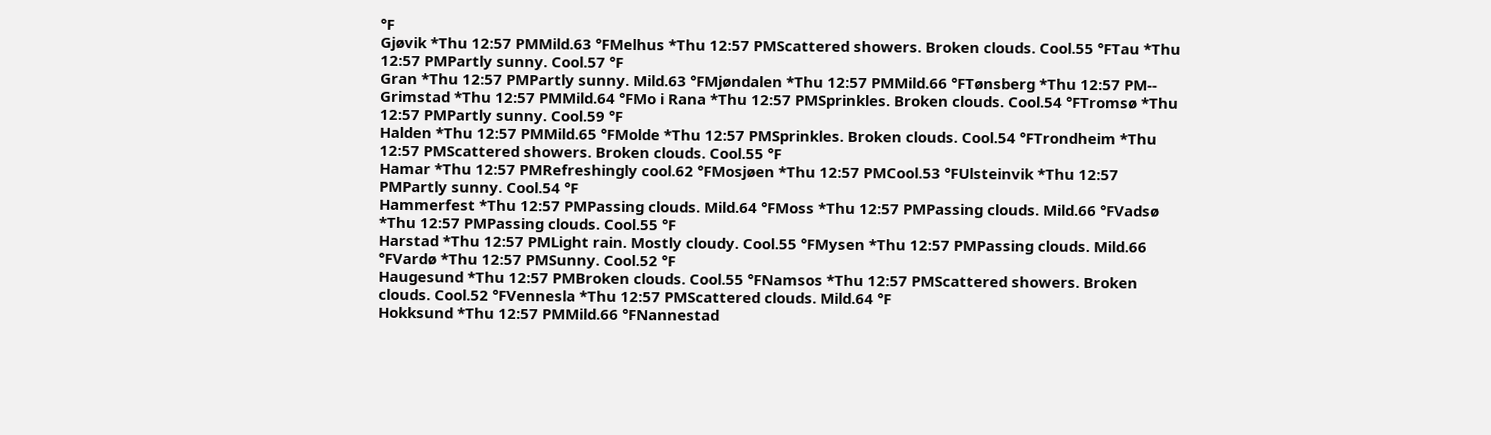°F
Gjøvik *Thu 12:57 PMMild.63 °FMelhus *Thu 12:57 PMScattered showers. Broken clouds. Cool.55 °FTau *Thu 12:57 PMPartly sunny. Cool.57 °F
Gran *Thu 12:57 PMPartly sunny. Mild.63 °FMjøndalen *Thu 12:57 PMMild.66 °FTønsberg *Thu 12:57 PM--
Grimstad *Thu 12:57 PMMild.64 °FMo i Rana *Thu 12:57 PMSprinkles. Broken clouds. Cool.54 °FTromsø *Thu 12:57 PMPartly sunny. Cool.59 °F
Halden *Thu 12:57 PMMild.65 °FMolde *Thu 12:57 PMSprinkles. Broken clouds. Cool.54 °FTrondheim *Thu 12:57 PMScattered showers. Broken clouds. Cool.55 °F
Hamar *Thu 12:57 PMRefreshingly cool.62 °FMosjøen *Thu 12:57 PMCool.53 °FUlsteinvik *Thu 12:57 PMPartly sunny. Cool.54 °F
Hammerfest *Thu 12:57 PMPassing clouds. Mild.64 °FMoss *Thu 12:57 PMPassing clouds. Mild.66 °FVadsø *Thu 12:57 PMPassing clouds. Cool.55 °F
Harstad *Thu 12:57 PMLight rain. Mostly cloudy. Cool.55 °FMysen *Thu 12:57 PMPassing clouds. Mild.66 °FVardø *Thu 12:57 PMSunny. Cool.52 °F
Haugesund *Thu 12:57 PMBroken clouds. Cool.55 °FNamsos *Thu 12:57 PMScattered showers. Broken clouds. Cool.52 °FVennesla *Thu 12:57 PMScattered clouds. Mild.64 °F
Hokksund *Thu 12:57 PMMild.66 °FNannestad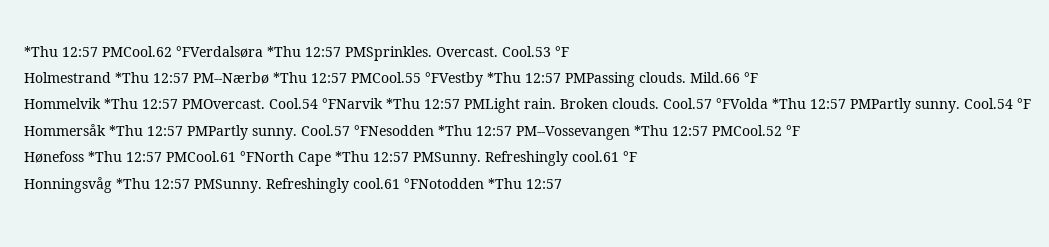*Thu 12:57 PMCool.62 °FVerdalsøra *Thu 12:57 PMSprinkles. Overcast. Cool.53 °F
Holmestrand *Thu 12:57 PM--Nærbø *Thu 12:57 PMCool.55 °FVestby *Thu 12:57 PMPassing clouds. Mild.66 °F
Hommelvik *Thu 12:57 PMOvercast. Cool.54 °FNarvik *Thu 12:57 PMLight rain. Broken clouds. Cool.57 °FVolda *Thu 12:57 PMPartly sunny. Cool.54 °F
Hommersåk *Thu 12:57 PMPartly sunny. Cool.57 °FNesodden *Thu 12:57 PM--Vossevangen *Thu 12:57 PMCool.52 °F
Hønefoss *Thu 12:57 PMCool.61 °FNorth Cape *Thu 12:57 PMSunny. Refreshingly cool.61 °F
Honningsvåg *Thu 12:57 PMSunny. Refreshingly cool.61 °FNotodden *Thu 12:57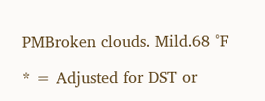PMBroken clouds. Mild.68 °F

* = Adjusted for DST or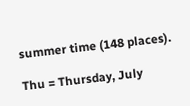summer time (148 places).

Thu = Thursday, July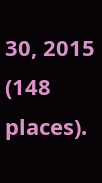30, 2015 (148 places).